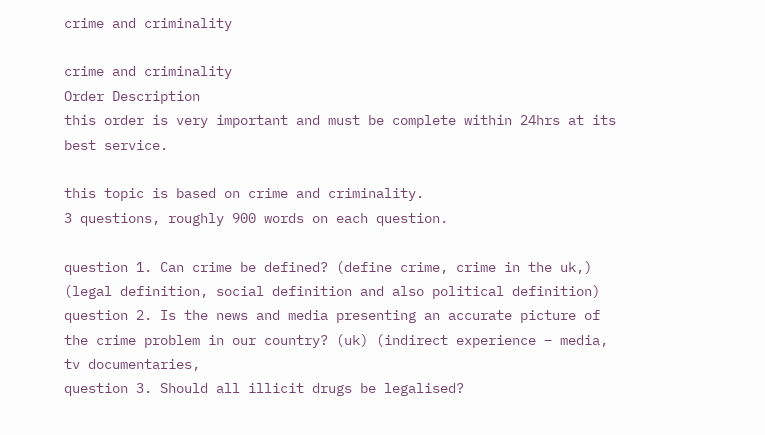crime and criminality

crime and criminality
Order Description
this order is very important and must be complete within 24hrs at its best service.

this topic is based on crime and criminality.
3 questions, roughly 900 words on each question.

question 1. Can crime be defined? (define crime, crime in the uk,) (legal definition, social definition and also political definition)
question 2. Is the news and media presenting an accurate picture of the crime problem in our country? (uk) (indirect experience – media, tv documentaries,
question 3. Should all illicit drugs be legalised?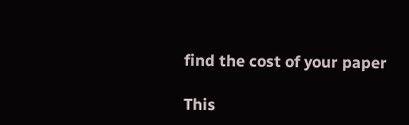find the cost of your paper

This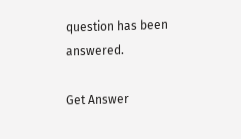question has been answered.

Get Answer